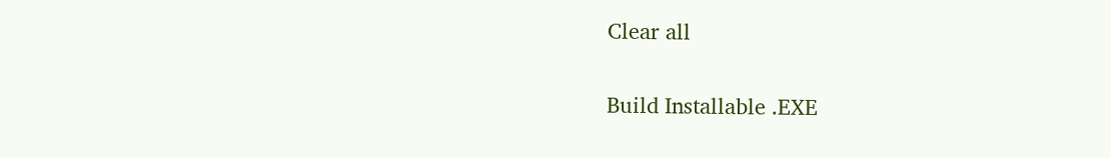Clear all

Build Installable .EXE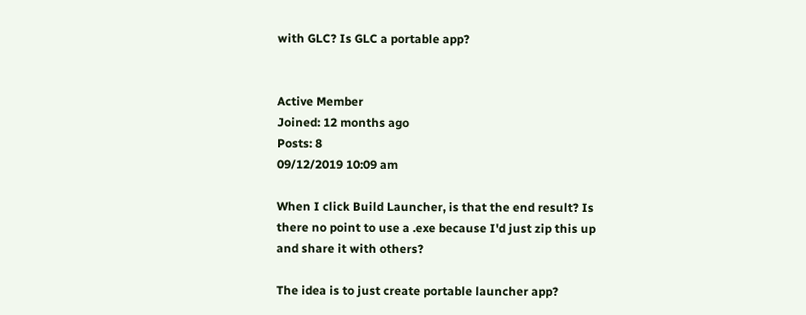with GLC? Is GLC a portable app?


Active Member
Joined: 12 months ago
Posts: 8
09/12/2019 10:09 am

When I click Build Launcher, is that the end result? Is there no point to use a .exe because I'd just zip this up and share it with others?

The idea is to just create portable launcher app?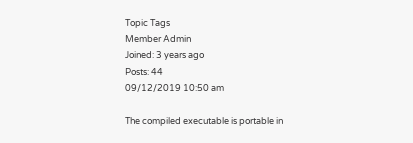Topic Tags
Member Admin
Joined: 3 years ago
Posts: 44
09/12/2019 10:50 am

The compiled executable is portable in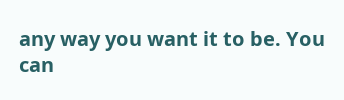any way you want it to be. You can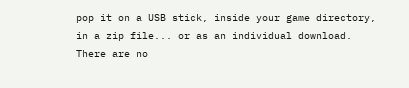pop it on a USB stick, inside your game directory, in a zip file... or as an individual download. There are no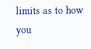limits as to how you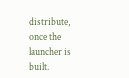distribute, once the launcher is built.